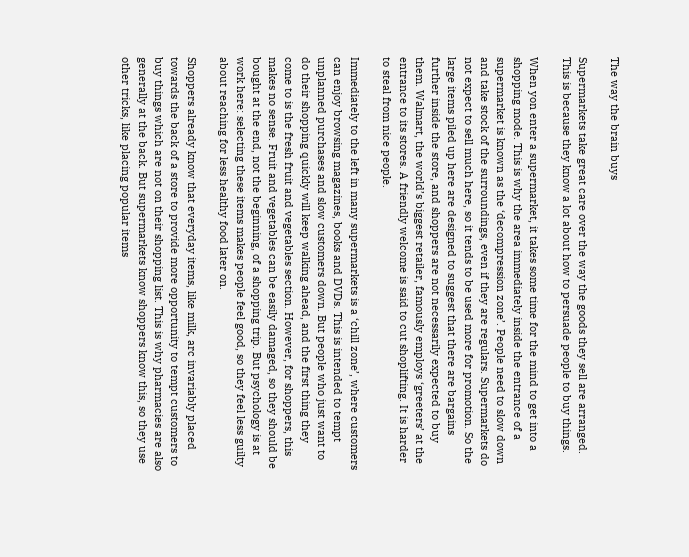The way the brain buys

Supermarkets take great care over the way the goods they sell are arranged. This is because they know a lot about how to persuade people to buy things.

When yon enter a supermarket, it takes some time for the mind to get into a shopping mode. This is why the area immediately inside the entrance of a supermarket is known as the ‘decompression zone’. People need to slow down and take stock of the surroundings, even if they are regulars. Supermarkets do not expect to sell much here, so it tends to be used more for promotion. So the large items piled up here are designed to suggest that there are bargains further inside the store, and shoppers are not necessarily expected to buy them. Walmart, the world’s biggest retailer, famously employs ‘greeters’ at the entrance to its stores. A friendly welcome is said to cut shoplifting. It is harder to steal from nice people.

Immediately to the left in many supermarkets is a ‘chill zone’, where customers can enjoy browsing magazines, books and DVDs. This is intended to tempt unplanned purchases and slow customers down. But people who just want to do their shopping quickly will keep walking ahead, and the first thing they come to is the fresh fruit and vegetables section. However, for shoppers, this makes no sense. Fruit and vegetables can be easily damaged, so they should be bought at the end, not the beginning, of a shopping trip. But psychology is at work here: selecting these items makes people feel good, so they feel less guilty about reaching for less healthy food later on.

Shoppers already know that everyday items, like milk, arc invariably placed towards the back of a store to provide more opportunity to tempt customers to buy things which are not on their shopping list. This is why pharmacies are also generally at the back. But supermarkets know shoppers know this, so they use other tricks, like placing popular items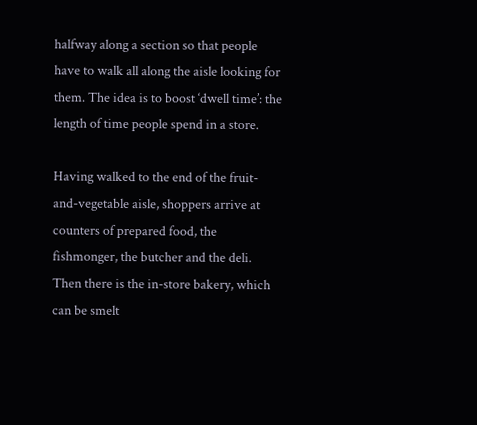halfway along a section so that people have to walk all along the aisle looking for them. The idea is to boost ‘dwell time’: the length of time people spend in a store.

Having walked to the end of the fruit-and-vegetable aisle, shoppers arrive at counters of prepared food, the fishmonger, the butcher and the deli. Then there is the in-store bakery, which can be smelt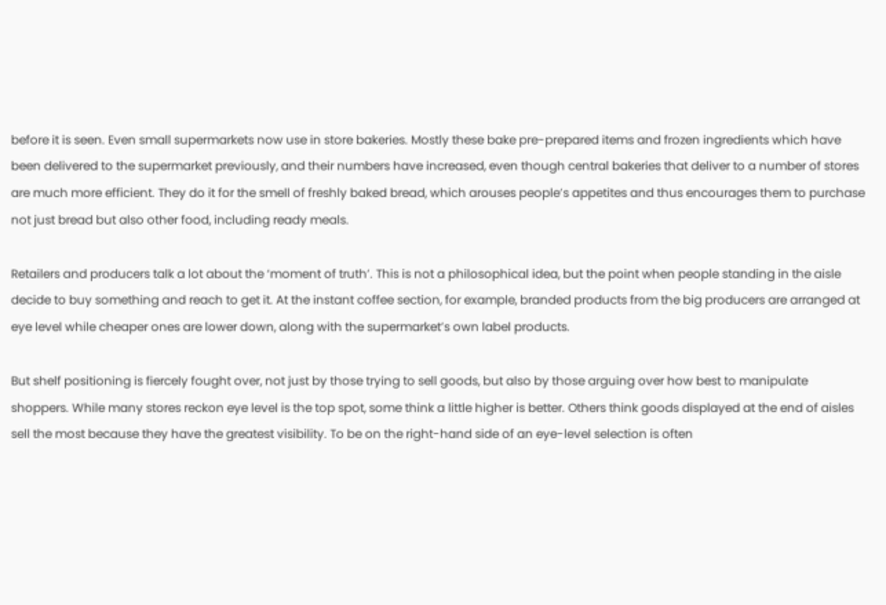before it is seen. Even small supermarkets now use in store bakeries. Mostly these bake pre-prepared items and frozen ingredients which have been delivered to the supermarket previously, and their numbers have increased, even though central bakeries that deliver to a number of stores are much more efficient. They do it for the smell of freshly baked bread, which arouses people’s appetites and thus encourages them to purchase not just bread but also other food, including ready meals.

Retailers and producers talk a lot about the ‘moment of truth’. This is not a philosophical idea, but the point when people standing in the aisle decide to buy something and reach to get it. At the instant coffee section, for example, branded products from the big producers are arranged at eye level while cheaper ones are lower down, along with the supermarket’s own label products.

But shelf positioning is fiercely fought over, not just by those trying to sell goods, but also by those arguing over how best to manipulate shoppers. While many stores reckon eye level is the top spot, some think a little higher is better. Others think goods displayed at the end of aisles sell the most because they have the greatest visibility. To be on the right-hand side of an eye-level selection is often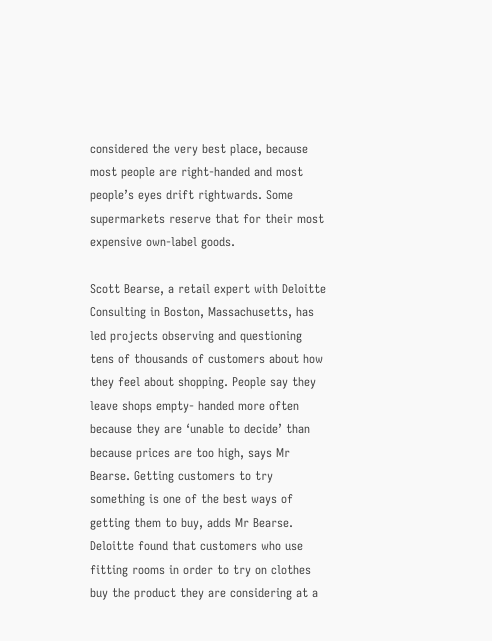considered the very best place, because most people are right-handed and most people’s eyes drift rightwards. Some supermarkets reserve that for their most expensive own-label goods.

Scott Bearse, a retail expert with Deloitte Consulting in Boston, Massachusetts, has led projects observing and questioning tens of thousands of customers about how they feel about shopping. People say they leave shops empty- handed more often because they are ‘unable to decide’ than because prices are too high, says Mr Bearse. Getting customers to try something is one of the best ways of getting them to buy, adds Mr Bearse. Deloitte found that customers who use fitting rooms in order to try on clothes buy the product they are considering at a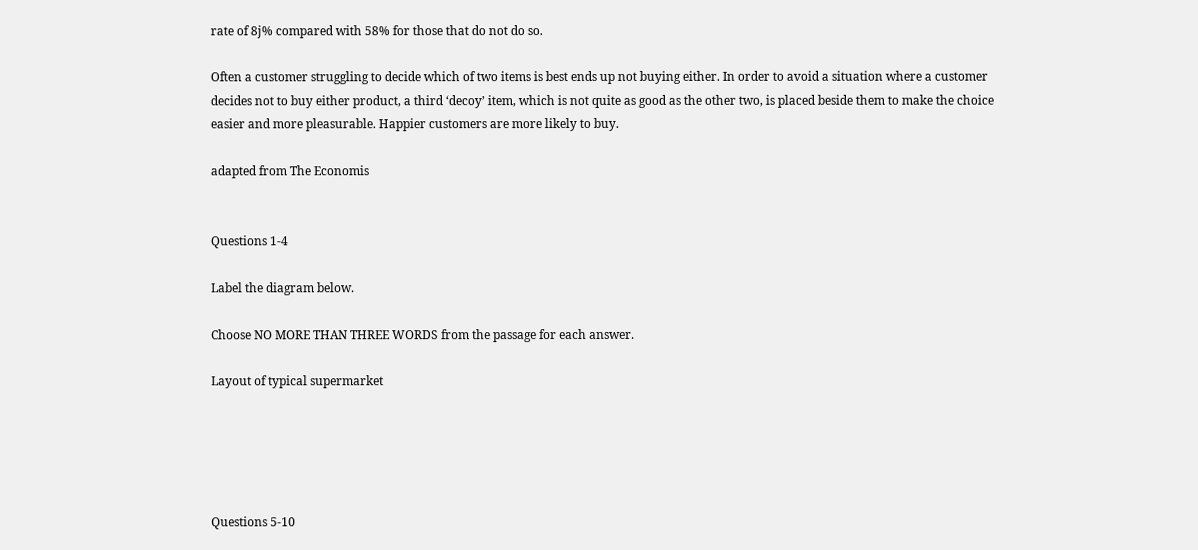rate of 8j% compared with 58% for those that do not do so.

Often a customer struggling to decide which of two items is best ends up not buying either. In order to avoid a situation where a customer decides not to buy either product, a third ‘decoy’ item, which is not quite as good as the other two, is placed beside them to make the choice easier and more pleasurable. Happier customers are more likely to buy.

adapted from The Economis


Questions 1-4

Label the diagram below.

Choose NO MORE THAN THREE WORDS from the passage for each answer.

Layout of typical supermarket





Questions 5-10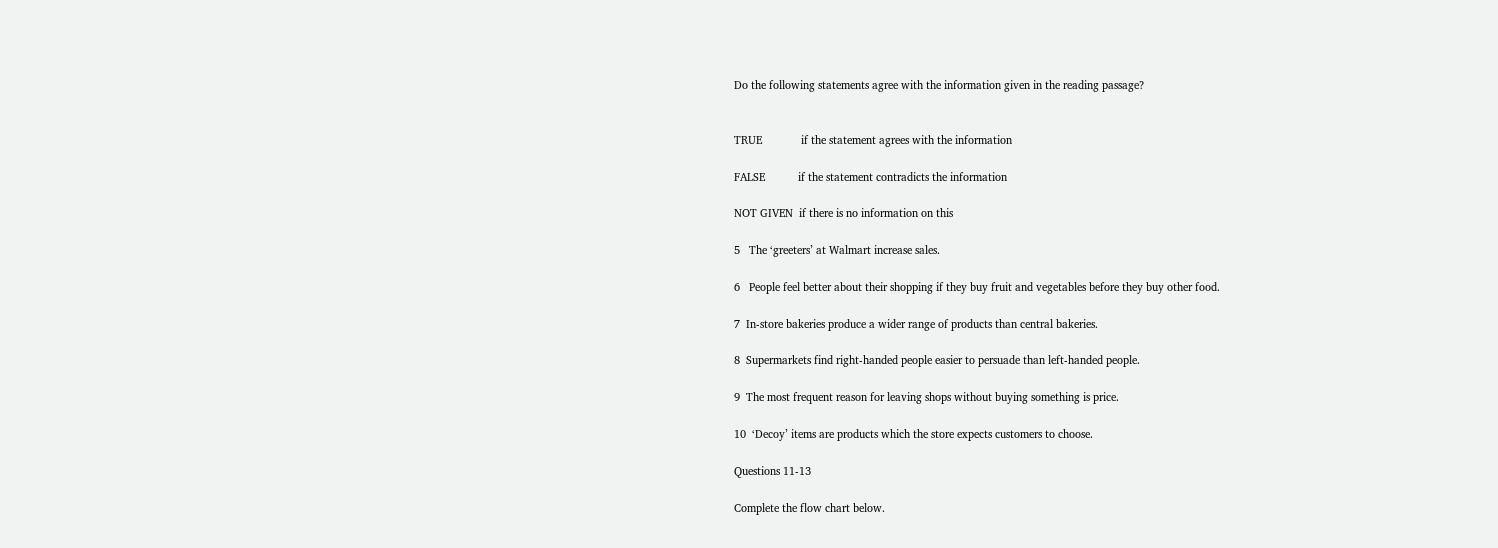Do the following statements agree with the information given in the reading passage?


TRUE             if the statement agrees with the information

FALSE           if the statement contradicts the information

NOT GIVEN  if there is no information on this

5   The ‘greeters’ at Walmart increase sales.

6   People feel better about their shopping if they buy fruit and vegetables before they buy other food.

7  In-store bakeries produce a wider range of products than central bakeries.

8  Supermarkets find right-handed people easier to persuade than left-handed people.

9  The most frequent reason for leaving shops without buying something is price.

10  ‘Decoy’ items are products which the store expects customers to choose.

Questions 11-13

Complete the flow chart below.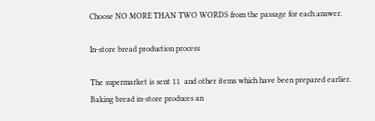Choose NO MORE THAN TWO WORDS from the passage for each answer.

In-store bread production process

The supermarket is sent 11  and other items which have been prepared earlier.
Baking bread in-store produces an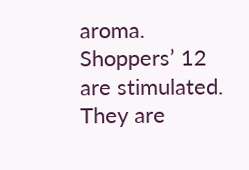aroma.
Shoppers’ 12  are stimulated.
They are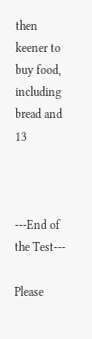then keener to buy food, including bread and 13



---End of the Test---

Please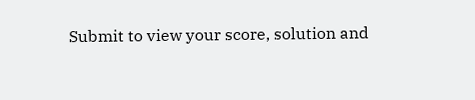Submit to view your score, solution and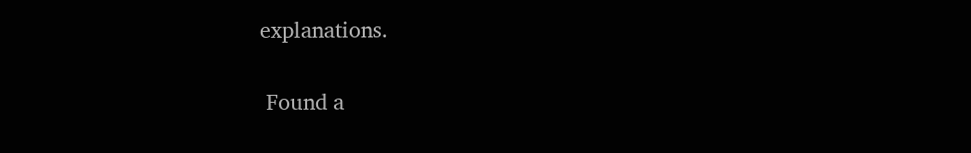explanations.


 Found a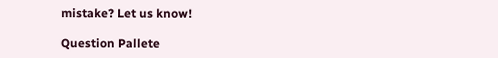mistake? Let us know!

Question Pallete